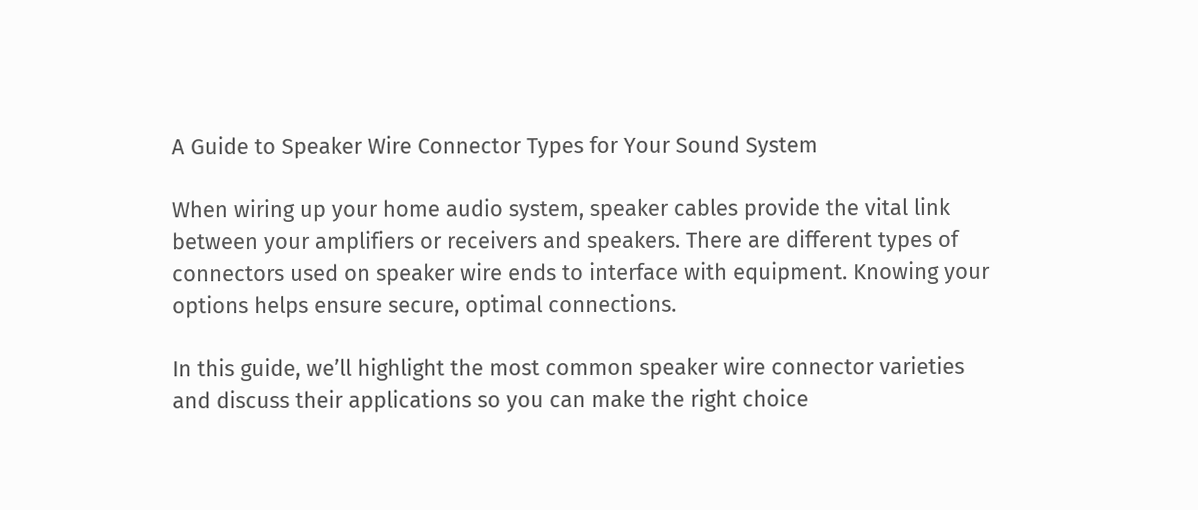A Guide to Speaker Wire Connector Types for Your Sound System

When wiring up your home audio system, speaker cables provide the vital link between your amplifiers or receivers and speakers. There are different types of connectors used on speaker wire ends to interface with equipment. Knowing your options helps ensure secure, optimal connections.

In this guide, we’ll highlight the most common speaker wire connector varieties and discuss their applications so you can make the right choice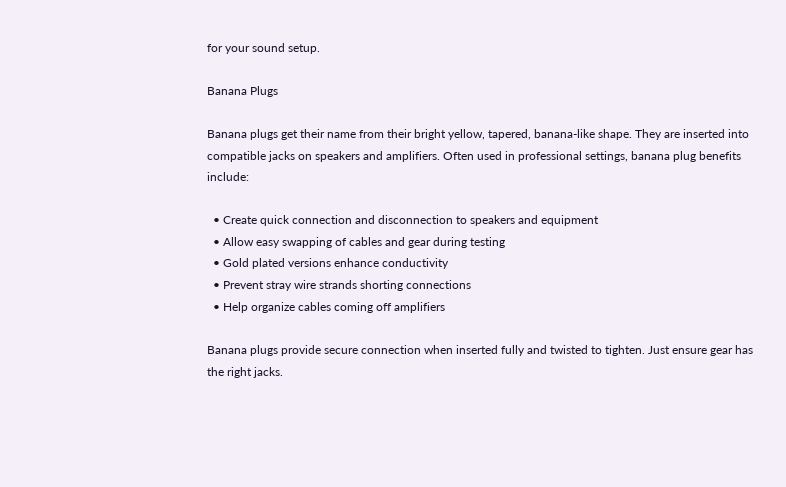for your sound setup.

Banana Plugs

Banana plugs get their name from their bright yellow, tapered, banana-like shape. They are inserted into compatible jacks on speakers and amplifiers. Often used in professional settings, banana plug benefits include:

  • Create quick connection and disconnection to speakers and equipment
  • Allow easy swapping of cables and gear during testing
  • Gold plated versions enhance conductivity
  • Prevent stray wire strands shorting connections
  • Help organize cables coming off amplifiers

Banana plugs provide secure connection when inserted fully and twisted to tighten. Just ensure gear has the right jacks.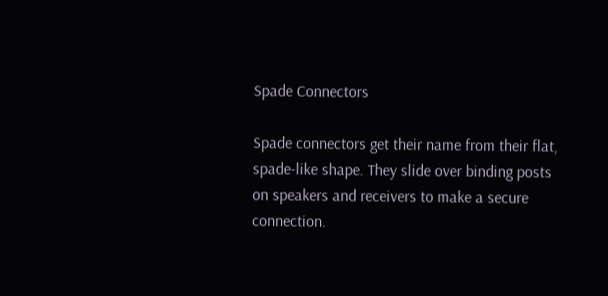Spade Connectors

Spade connectors get their name from their flat, spade-like shape. They slide over binding posts on speakers and receivers to make a secure connection.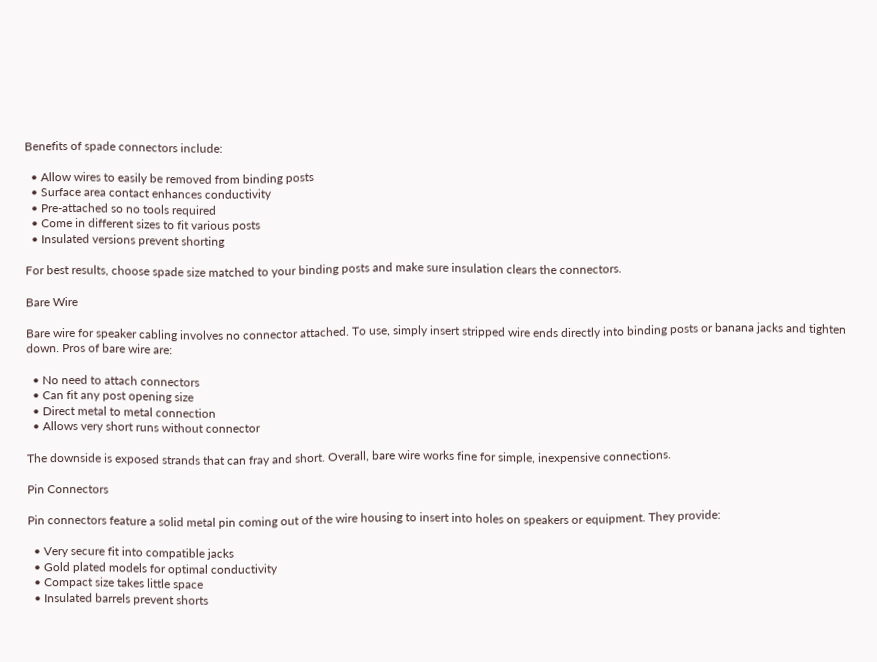Benefits of spade connectors include:

  • Allow wires to easily be removed from binding posts
  • Surface area contact enhances conductivity
  • Pre-attached so no tools required
  • Come in different sizes to fit various posts
  • Insulated versions prevent shorting

For best results, choose spade size matched to your binding posts and make sure insulation clears the connectors.

Bare Wire

Bare wire for speaker cabling involves no connector attached. To use, simply insert stripped wire ends directly into binding posts or banana jacks and tighten down. Pros of bare wire are:

  • No need to attach connectors
  • Can fit any post opening size
  • Direct metal to metal connection
  • Allows very short runs without connector

The downside is exposed strands that can fray and short. Overall, bare wire works fine for simple, inexpensive connections.

Pin Connectors

Pin connectors feature a solid metal pin coming out of the wire housing to insert into holes on speakers or equipment. They provide:

  • Very secure fit into compatible jacks
  • Gold plated models for optimal conductivity
  • Compact size takes little space
  • Insulated barrels prevent shorts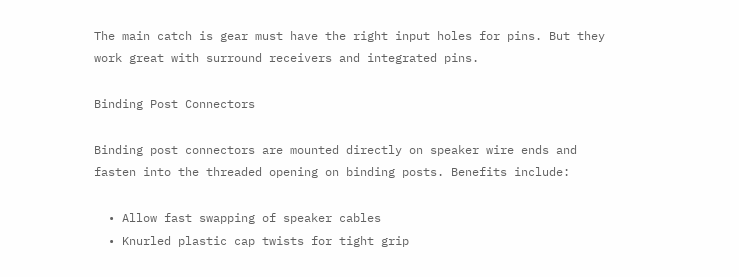The main catch is gear must have the right input holes for pins. But they work great with surround receivers and integrated pins.

Binding Post Connectors

Binding post connectors are mounted directly on speaker wire ends and fasten into the threaded opening on binding posts. Benefits include:

  • Allow fast swapping of speaker cables
  • Knurled plastic cap twists for tight grip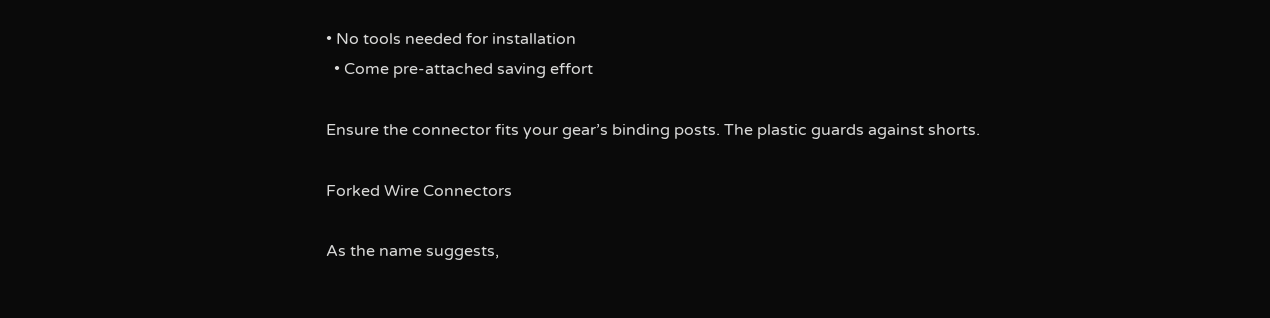• No tools needed for installation
  • Come pre-attached saving effort

Ensure the connector fits your gear’s binding posts. The plastic guards against shorts.

Forked Wire Connectors

As the name suggests,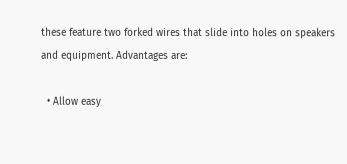these feature two forked wires that slide into holes on speakers and equipment. Advantages are:

  • Allow easy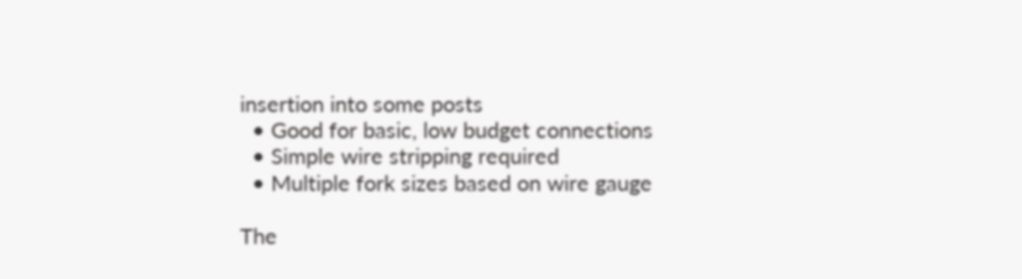insertion into some posts
  • Good for basic, low budget connections
  • Simple wire stripping required
  • Multiple fork sizes based on wire gauge

The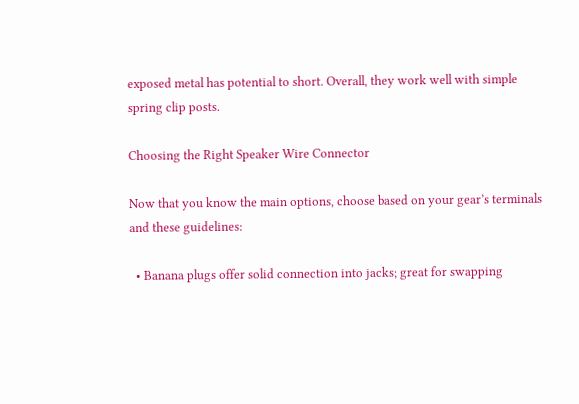exposed metal has potential to short. Overall, they work well with simple spring clip posts.

Choosing the Right Speaker Wire Connector

Now that you know the main options, choose based on your gear’s terminals and these guidelines:

  • Banana plugs offer solid connection into jacks; great for swapping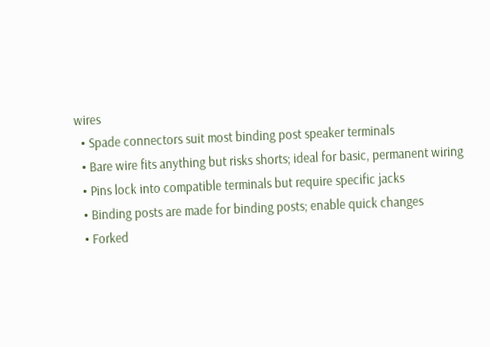wires
  • Spade connectors suit most binding post speaker terminals
  • Bare wire fits anything but risks shorts; ideal for basic, permanent wiring
  • Pins lock into compatible terminals but require specific jacks
  • Binding posts are made for binding posts; enable quick changes
  • Forked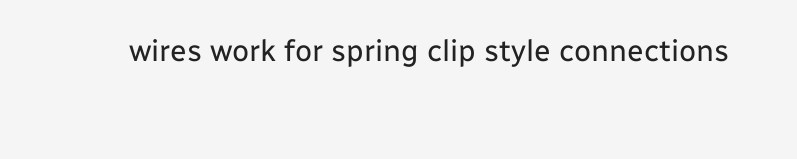wires work for spring clip style connections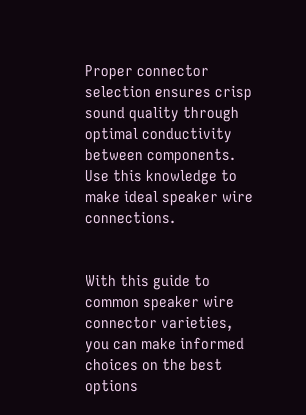Proper connector selection ensures crisp sound quality through optimal conductivity between components. Use this knowledge to make ideal speaker wire connections.


With this guide to common speaker wire connector varieties, you can make informed choices on the best options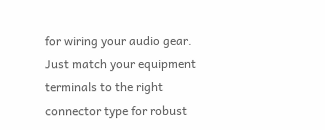for wiring your audio gear. Just match your equipment terminals to the right connector type for robust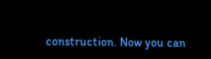construction. Now you can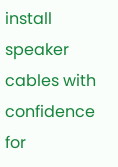install speaker cables with confidence for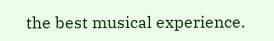the best musical experience.